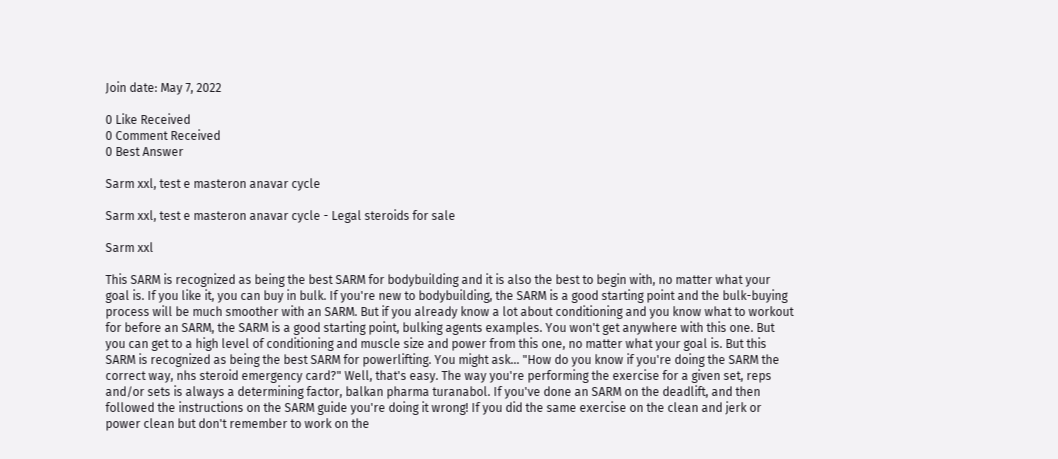Join date: May 7, 2022

0 Like Received
0 Comment Received
0 Best Answer

Sarm xxl, test e masteron anavar cycle

Sarm xxl, test e masteron anavar cycle - Legal steroids for sale

Sarm xxl

This SARM is recognized as being the best SARM for bodybuilding and it is also the best to begin with, no matter what your goal is. If you like it, you can buy in bulk. If you're new to bodybuilding, the SARM is a good starting point and the bulk-buying process will be much smoother with an SARM. But if you already know a lot about conditioning and you know what to workout for before an SARM, the SARM is a good starting point, bulking agents examples. You won't get anywhere with this one. But you can get to a high level of conditioning and muscle size and power from this one, no matter what your goal is. But this SARM is recognized as being the best SARM for powerlifting. You might ask... "How do you know if you're doing the SARM the correct way, nhs steroid emergency card?" Well, that's easy. The way you're performing the exercise for a given set, reps and/or sets is always a determining factor, balkan pharma turanabol. If you've done an SARM on the deadlift, and then followed the instructions on the SARM guide you're doing it wrong! If you did the same exercise on the clean and jerk or power clean but don't remember to work on the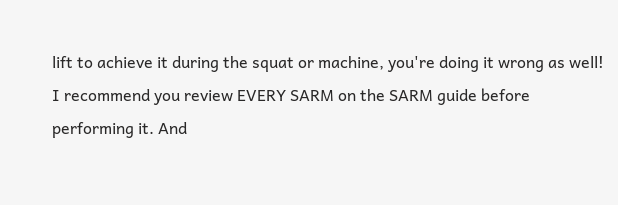lift to achieve it during the squat or machine, you're doing it wrong as well! I recommend you review EVERY SARM on the SARM guide before performing it. And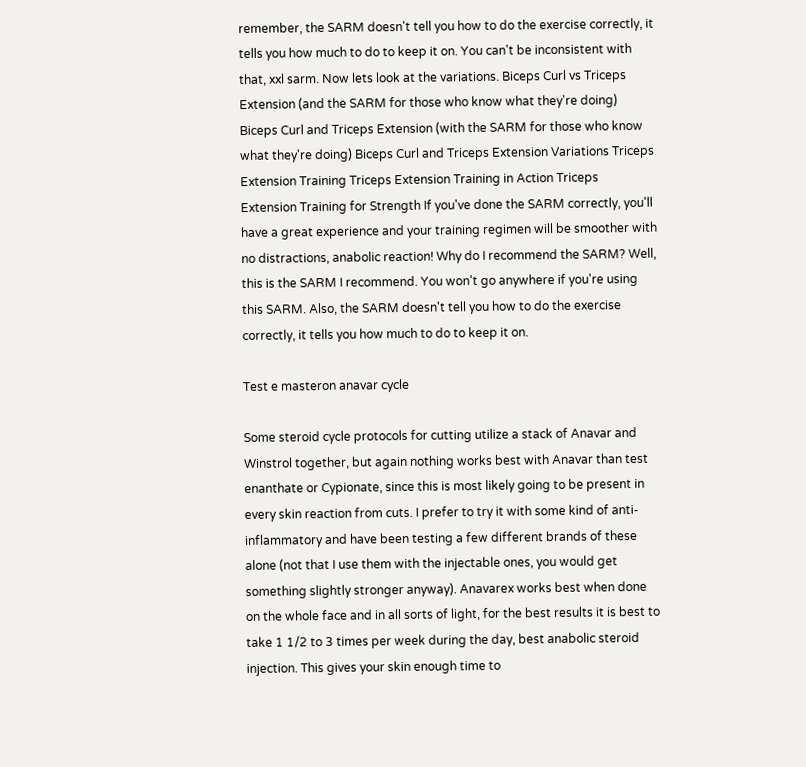remember, the SARM doesn't tell you how to do the exercise correctly, it tells you how much to do to keep it on. You can't be inconsistent with that, xxl sarm. Now lets look at the variations. Biceps Curl vs Triceps Extension (and the SARM for those who know what they're doing) Biceps Curl and Triceps Extension (with the SARM for those who know what they're doing) Biceps Curl and Triceps Extension Variations Triceps Extension Training Triceps Extension Training in Action Triceps Extension Training for Strength If you've done the SARM correctly, you'll have a great experience and your training regimen will be smoother with no distractions, anabolic reaction! Why do I recommend the SARM? Well, this is the SARM I recommend. You won't go anywhere if you're using this SARM. Also, the SARM doesn't tell you how to do the exercise correctly, it tells you how much to do to keep it on.

Test e masteron anavar cycle

Some steroid cycle protocols for cutting utilize a stack of Anavar and Winstrol together, but again nothing works best with Anavar than test enanthate or Cypionate, since this is most likely going to be present in every skin reaction from cuts. I prefer to try it with some kind of anti-inflammatory and have been testing a few different brands of these alone (not that I use them with the injectable ones, you would get something slightly stronger anyway). Anavarex works best when done on the whole face and in all sorts of light, for the best results it is best to take 1 1/2 to 3 times per week during the day, best anabolic steroid injection. This gives your skin enough time to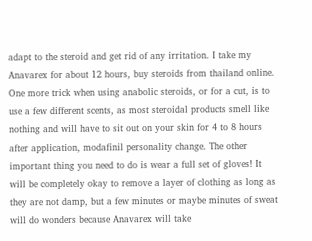adapt to the steroid and get rid of any irritation. I take my Anavarex for about 12 hours, buy steroids from thailand online. One more trick when using anabolic steroids, or for a cut, is to use a few different scents, as most steroidal products smell like nothing and will have to sit out on your skin for 4 to 8 hours after application, modafinil personality change. The other important thing you need to do is wear a full set of gloves! It will be completely okay to remove a layer of clothing as long as they are not damp, but a few minutes or maybe minutes of sweat will do wonders because Anavarex will take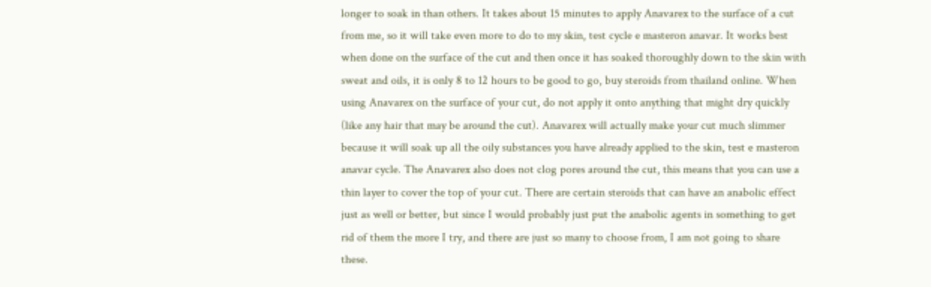longer to soak in than others. It takes about 15 minutes to apply Anavarex to the surface of a cut from me, so it will take even more to do to my skin, test cycle e masteron anavar. It works best when done on the surface of the cut and then once it has soaked thoroughly down to the skin with sweat and oils, it is only 8 to 12 hours to be good to go, buy steroids from thailand online. When using Anavarex on the surface of your cut, do not apply it onto anything that might dry quickly (like any hair that may be around the cut). Anavarex will actually make your cut much slimmer because it will soak up all the oily substances you have already applied to the skin, test e masteron anavar cycle. The Anavarex also does not clog pores around the cut, this means that you can use a thin layer to cover the top of your cut. There are certain steroids that can have an anabolic effect just as well or better, but since I would probably just put the anabolic agents in something to get rid of them the more I try, and there are just so many to choose from, I am not going to share these.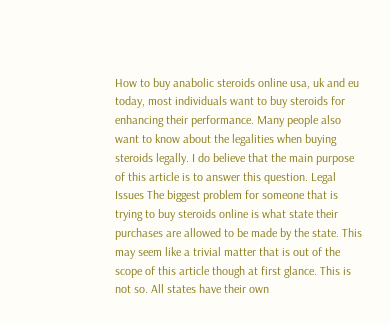How to buy anabolic steroids online usa, uk and eu today, most individuals want to buy steroids for enhancing their performance. Many people also want to know about the legalities when buying steroids legally. I do believe that the main purpose of this article is to answer this question. Legal Issues The biggest problem for someone that is trying to buy steroids online is what state their purchases are allowed to be made by the state. This may seem like a trivial matter that is out of the scope of this article though at first glance. This is not so. All states have their own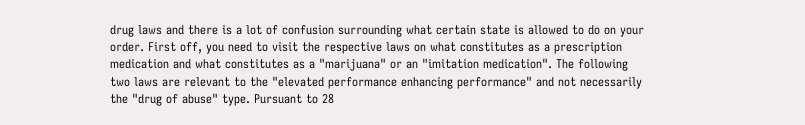drug laws and there is a lot of confusion surrounding what certain state is allowed to do on your order. First off, you need to visit the respective laws on what constitutes as a prescription medication and what constitutes as a "marijuana" or an "imitation medication". The following two laws are relevant to the "elevated performance enhancing performance" and not necessarily the "drug of abuse" type. Pursuant to 28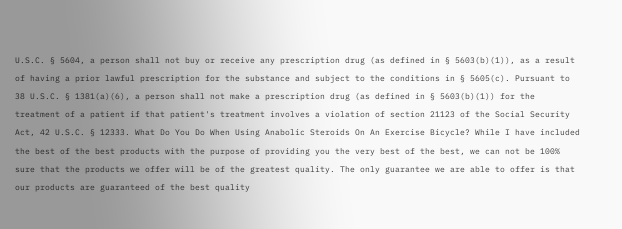U.S.C. § 5604, a person shall not buy or receive any prescription drug (as defined in § 5603(b)(1)), as a result of having a prior lawful prescription for the substance and subject to the conditions in § 5605(c). Pursuant to 38 U.S.C. § 1381(a)(6), a person shall not make a prescription drug (as defined in § 5603(b)(1)) for the treatment of a patient if that patient's treatment involves a violation of section 21123 of the Social Security Act, 42 U.S.C. § 12333. What Do You Do When Using Anabolic Steroids On An Exercise Bicycle? While I have included the best of the best products with the purpose of providing you the very best of the best, we can not be 100% sure that the products we offer will be of the greatest quality. The only guarantee we are able to offer is that our products are guaranteed of the best quality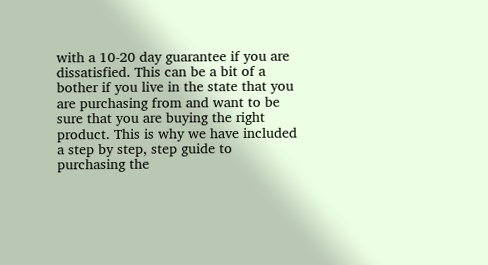with a 10-20 day guarantee if you are dissatisfied. This can be a bit of a bother if you live in the state that you are purchasing from and want to be sure that you are buying the right product. This is why we have included a step by step, step guide to purchasing the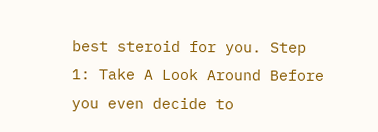best steroid for you. Step 1: Take A Look Around Before you even decide to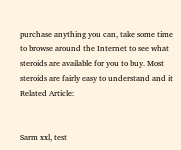purchase anything you can, take some time to browse around the Internet to see what steroids are available for you to buy. Most steroids are fairly easy to understand and it Related Article:


Sarm xxl, test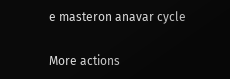e masteron anavar cycle

More actions